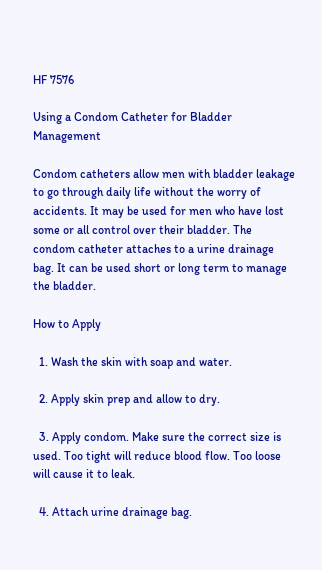HF 7576

Using a Condom Catheter for Bladder Management

Condom catheters allow men with bladder leakage to go through daily life without the worry of accidents. It may be used for men who have lost some or all control over their bladder. The condom catheter attaches to a urine drainage bag. It can be used short or long term to manage the bladder.

How to Apply

  1. Wash the skin with soap and water.

  2. Apply skin prep and allow to dry.

  3. Apply condom. Make sure the correct size is used. Too tight will reduce blood flow. Too loose will cause it to leak.

  4. Attach urine drainage bag.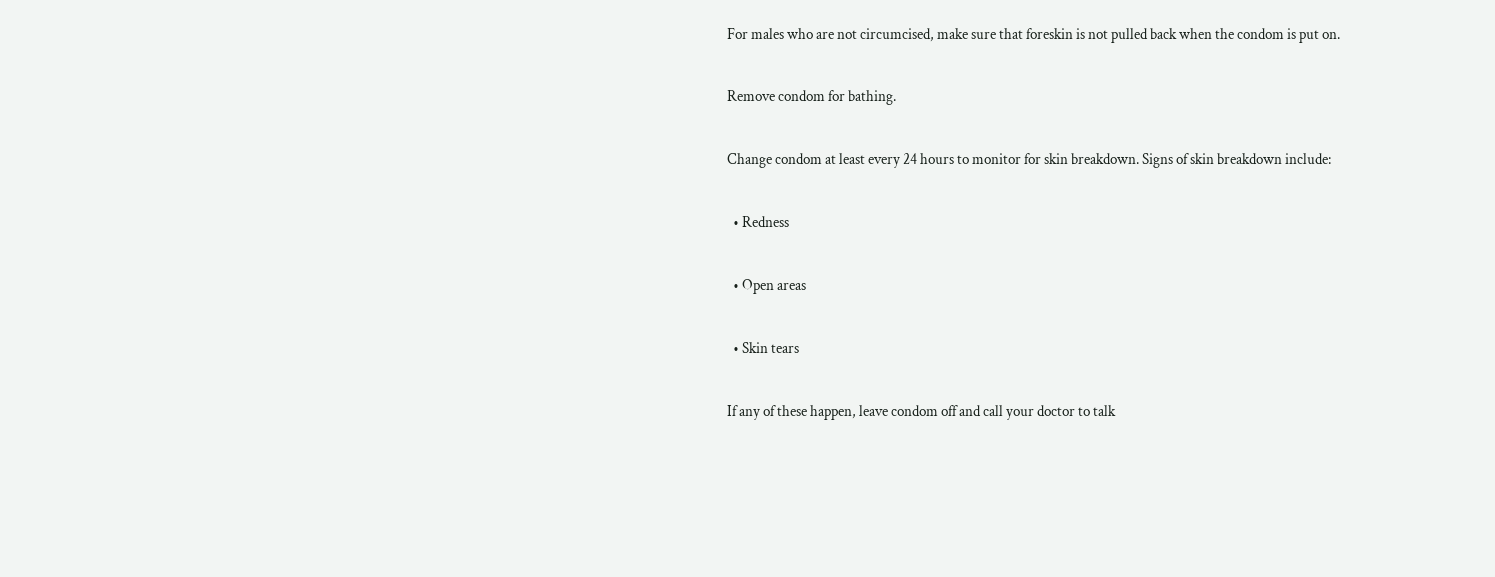For males who are not circumcised, make sure that foreskin is not pulled back when the condom is put on.

Remove condom for bathing.

Change condom at least every 24 hours to monitor for skin breakdown. Signs of skin breakdown include:

  • Redness

  • Open areas

  • Skin tears

If any of these happen, leave condom off and call your doctor to talk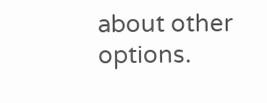about other options.